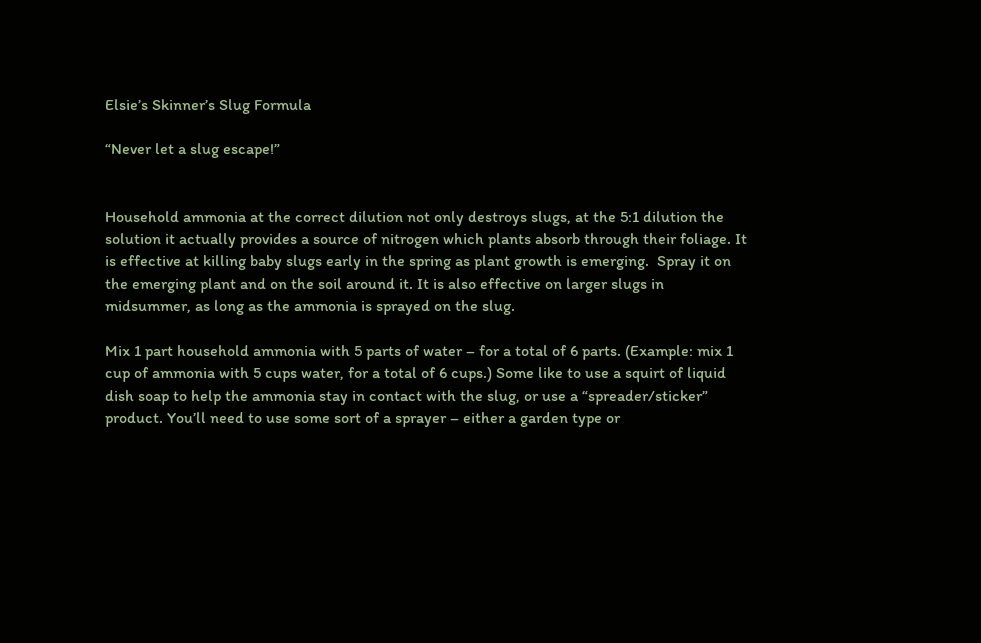Elsie’s Skinner’s Slug Formula

“Never let a slug escape!”


Household ammonia at the correct dilution not only destroys slugs, at the 5:1 dilution the solution it actually provides a source of nitrogen which plants absorb through their foliage. It is effective at killing baby slugs early in the spring as plant growth is emerging.  Spray it on the emerging plant and on the soil around it. It is also effective on larger slugs in midsummer, as long as the ammonia is sprayed on the slug.

Mix 1 part household ammonia with 5 parts of water – for a total of 6 parts. (Example: mix 1 cup of ammonia with 5 cups water, for a total of 6 cups.) Some like to use a squirt of liquid dish soap to help the ammonia stay in contact with the slug, or use a “spreader/sticker” product. You’ll need to use some sort of a sprayer – either a garden type or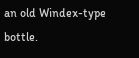an old Windex-type bottle.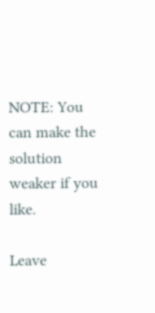NOTE: You can make the solution weaker if you like.

Leave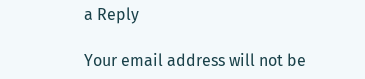a Reply

Your email address will not be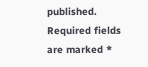published. Required fields are marked *